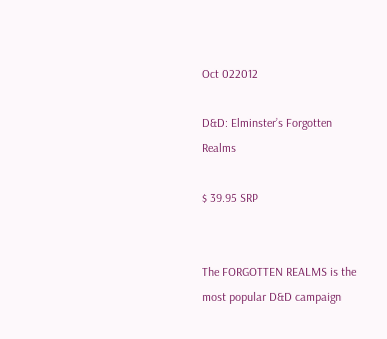Oct 022012

D&D: Elminster’s Forgotten Realms

$ 39.95 SRP


The FORGOTTEN REALMS is the most popular D&D campaign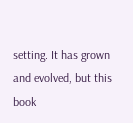setting. It has grown and evolved, but this book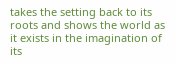takes the setting back to its roots and shows the world as it exists in the imagination of its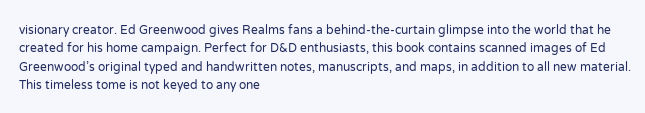visionary creator. Ed Greenwood gives Realms fans a behind-the-curtain glimpse into the world that he created for his home campaign. Perfect for D&D enthusiasts, this book contains scanned images of Ed Greenwood’s original typed and handwritten notes, manuscripts, and maps, in addition to all new material. This timeless tome is not keyed to any one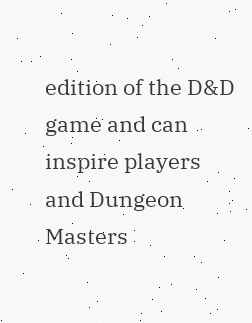edition of the D&D game and can inspire players and Dungeon Masters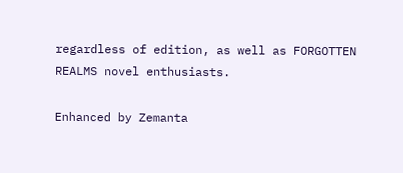regardless of edition, as well as FORGOTTEN REALMS novel enthusiasts.

Enhanced by Zemanta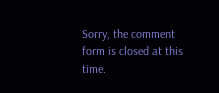Sorry, the comment form is closed at this time.